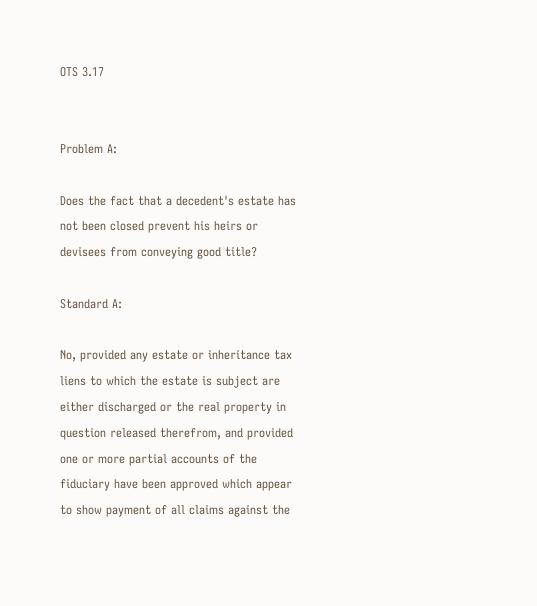OTS 3.17


Problem A:

Does the fact that a decedent's estate has not been closed prevent his heirs or devisees from conveying good title?

Standard A:

No, provided any estate or inheritance tax liens to which the estate is subject are either discharged or the real property in question released therefrom, and provided one or more partial accounts of the fiduciary have been approved which appear to show payment of all claims against the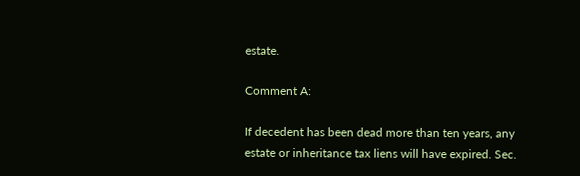estate.

Comment A:

If decedent has been dead more than ten years, any estate or inheritance tax liens will have expired. Sec.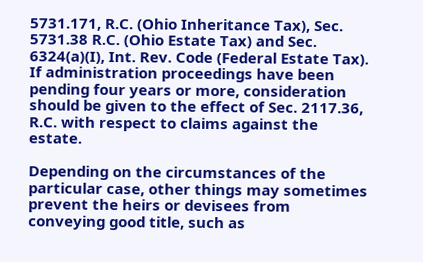5731.171, R.C. (Ohio Inheritance Tax), Sec. 5731.38 R.C. (Ohio Estate Tax) and Sec. 6324(a)(I), Int. Rev. Code (Federal Estate Tax). If administration proceedings have been pending four years or more, consideration should be given to the effect of Sec. 2117.36, R.C. with respect to claims against the estate.

Depending on the circumstances of the particular case, other things may sometimes prevent the heirs or devisees from conveying good title, such as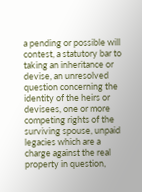a pending or possible will contest, a statutory bar to taking an inheritance or devise, an unresolved question concerning the identity of the heirs or devisees, one or more competing rights of the surviving spouse, unpaid legacies which are a charge against the real property in question,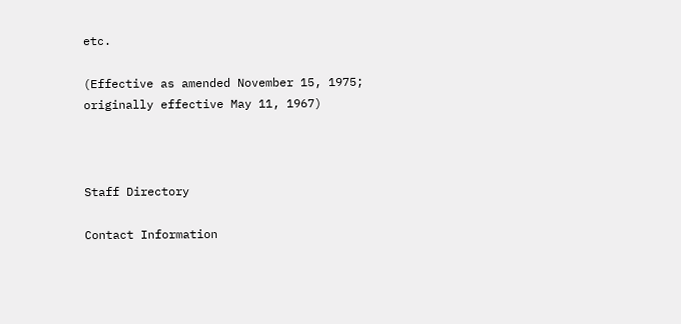etc.

(Effective as amended November 15, 1975; originally effective May 11, 1967)



Staff Directory

Contact Information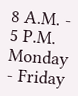8 A.M. - 5 P.M.
Monday - Friday